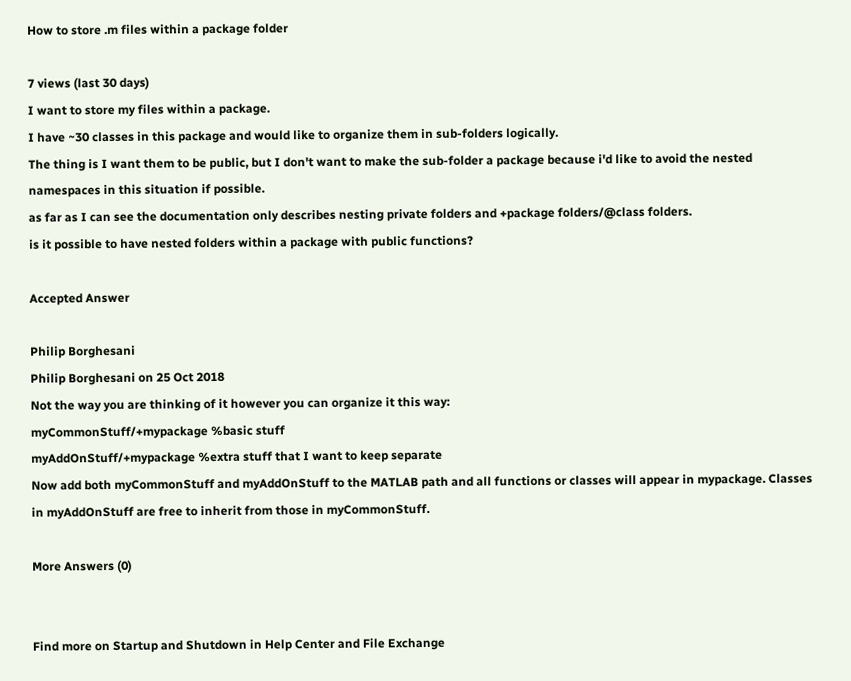How to store .m files within a package folder

7 views (last 30 days)
I want to store my files within a package.
I have ~30 classes in this package and would like to organize them in sub-folders logically.
The thing is I want them to be public, but I don't want to make the sub-folder a package because i'd like to avoid the nested namespaces in this situation if possible.
as far as I can see the documentation only describes nesting private folders and +package folders/@class folders.
is it possible to have nested folders within a package with public functions?

Accepted Answer

Philip Borghesani
Philip Borghesani on 25 Oct 2018
Not the way you are thinking of it however you can organize it this way:
myCommonStuff/+mypackage %basic stuff
myAddOnStuff/+mypackage %extra stuff that I want to keep separate
Now add both myCommonStuff and myAddOnStuff to the MATLAB path and all functions or classes will appear in mypackage. Classes in myAddOnStuff are free to inherit from those in myCommonStuff.

More Answers (0)


Find more on Startup and Shutdown in Help Center and File Exchange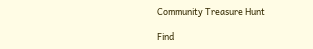Community Treasure Hunt

Find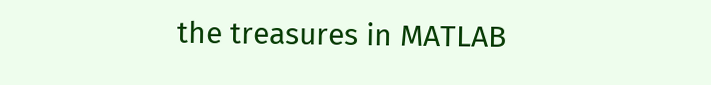the treasures in MATLAB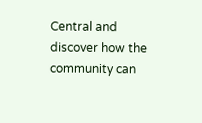Central and discover how the community can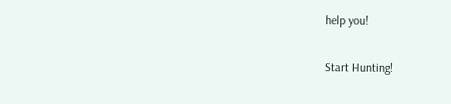help you!

Start Hunting!